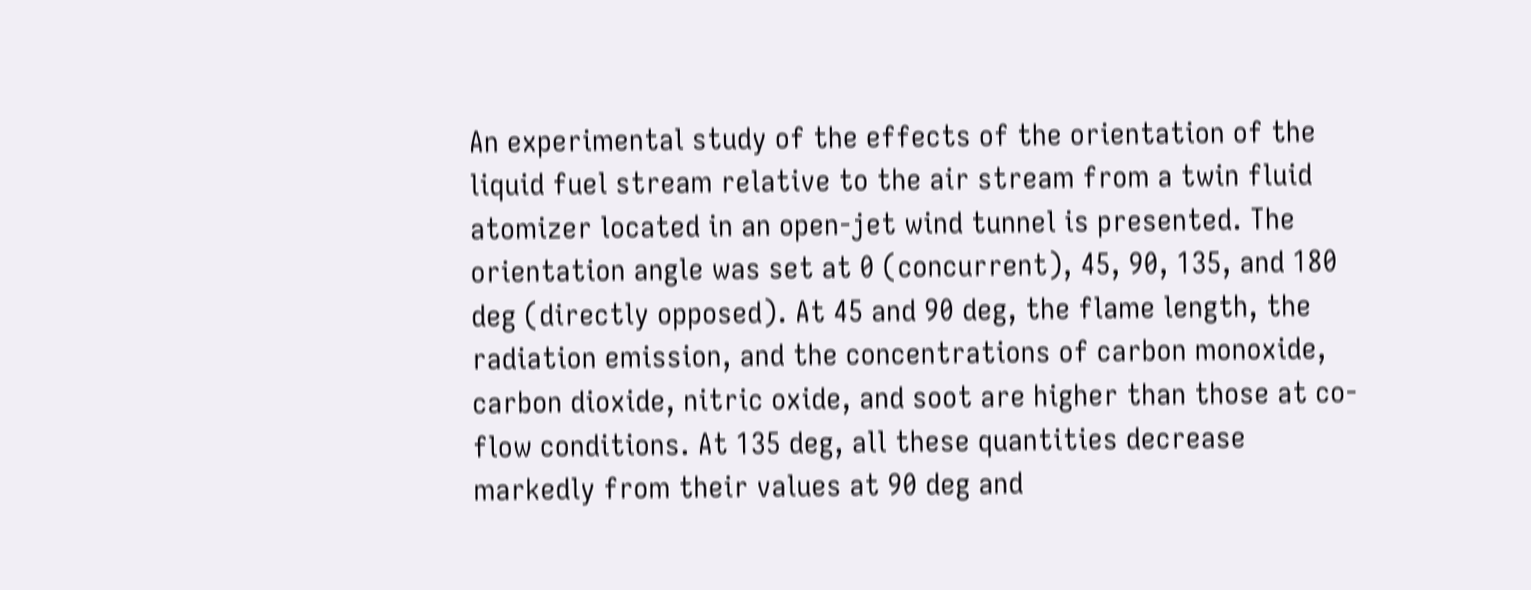An experimental study of the effects of the orientation of the liquid fuel stream relative to the air stream from a twin fluid atomizer located in an open-jet wind tunnel is presented. The orientation angle was set at 0 (concurrent), 45, 90, 135, and 180 deg (directly opposed). At 45 and 90 deg, the flame length, the radiation emission, and the concentrations of carbon monoxide, carbon dioxide, nitric oxide, and soot are higher than those at co-flow conditions. At 135 deg, all these quantities decrease markedly from their values at 90 deg and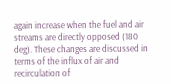again increase when the fuel and air streams are directly opposed (180 deg). These changes are discussed in terms of the influx of air and recirculation of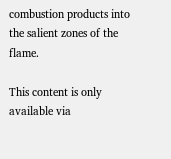combustion products into the salient zones of the flame.

This content is only available via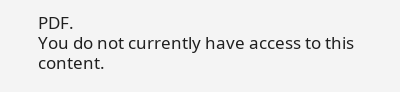PDF.
You do not currently have access to this content.